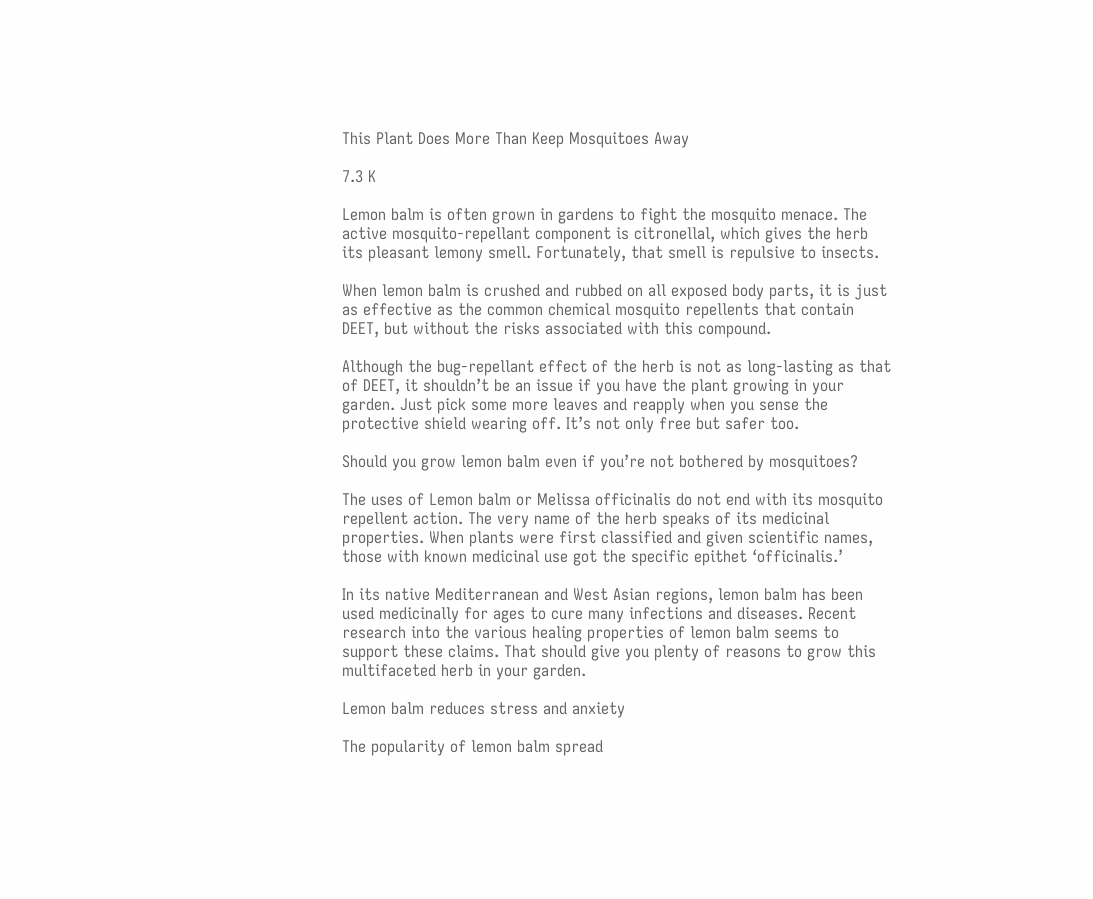This Plant Does More Than Keep Mosquitoes Away

7.3 K

Lemon balm is often grown in gardens to fight the mosquito menace. The active mosquito-repellant component is citronellal, which gives the herb its pleasant lemony smell. Fortunately, that smell is repulsive to insects.

When lemon balm is crushed and rubbed on all exposed body parts, it is just as effective as the common chemical mosquito repellents that contain DEET, but without the risks associated with this compound.

Although the bug-repellant effect of the herb is not as long-lasting as that of DEET, it shouldn’t be an issue if you have the plant growing in your garden. Just pick some more leaves and reapply when you sense the protective shield wearing off. It’s not only free but safer too.

Should you grow lemon balm even if you’re not bothered by mosquitoes?

The uses of Lemon balm or Melissa officinalis do not end with its mosquito repellent action. The very name of the herb speaks of its medicinal properties. When plants were first classified and given scientific names, those with known medicinal use got the specific epithet ‘officinalis.’

In its native Mediterranean and West Asian regions, lemon balm has been used medicinally for ages to cure many infections and diseases. Recent research into the various healing properties of lemon balm seems to support these claims. That should give you plenty of reasons to grow this multifaceted herb in your garden.

Lemon balm reduces stress and anxiety

The popularity of lemon balm spread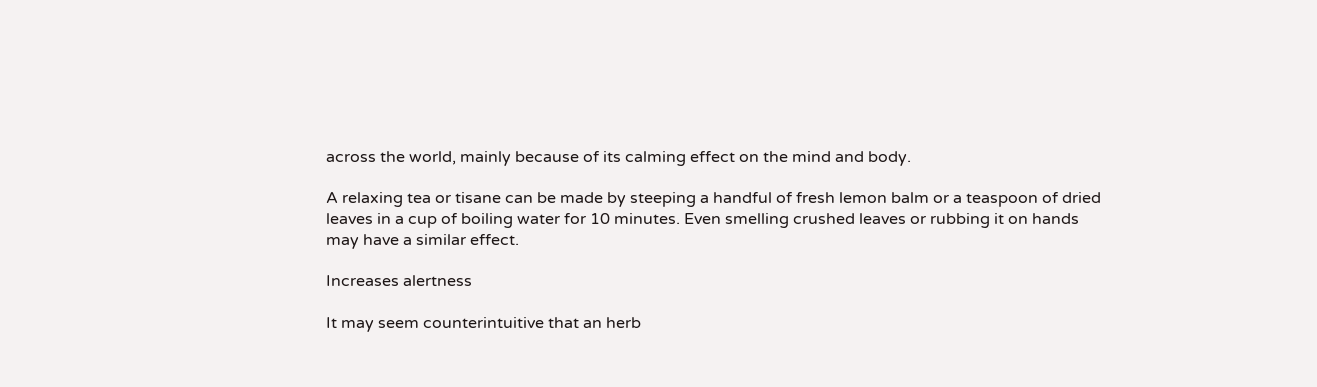across the world, mainly because of its calming effect on the mind and body.

A relaxing tea or tisane can be made by steeping a handful of fresh lemon balm or a teaspoon of dried leaves in a cup of boiling water for 10 minutes. Even smelling crushed leaves or rubbing it on hands may have a similar effect.

Increases alertness

It may seem counterintuitive that an herb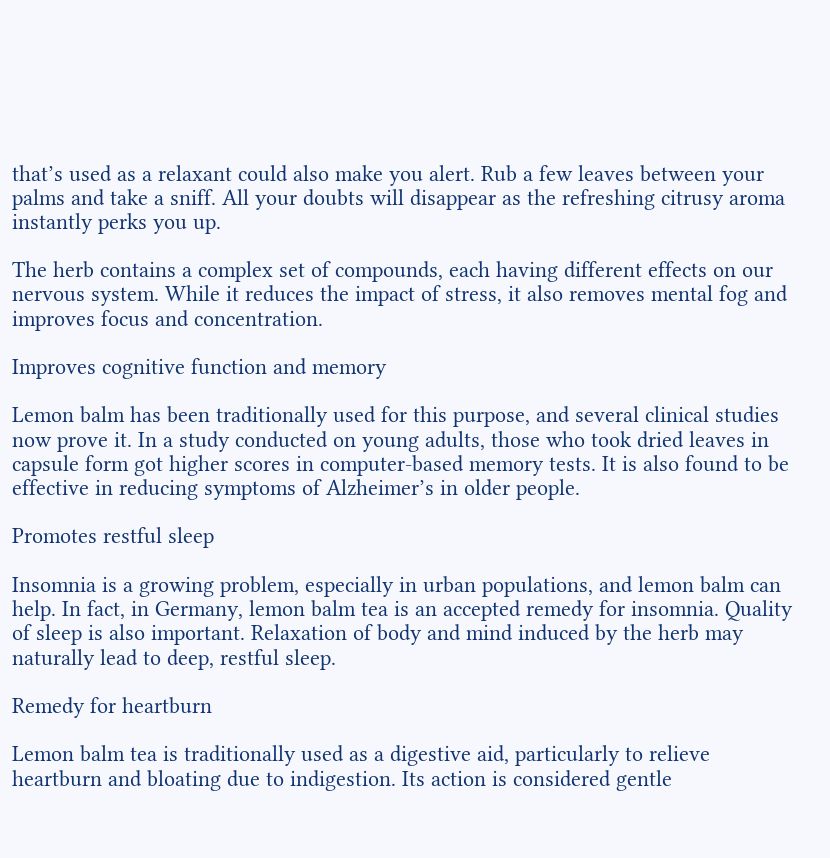that’s used as a relaxant could also make you alert. Rub a few leaves between your palms and take a sniff. All your doubts will disappear as the refreshing citrusy aroma instantly perks you up.

The herb contains a complex set of compounds, each having different effects on our nervous system. While it reduces the impact of stress, it also removes mental fog and improves focus and concentration.

Improves cognitive function and memory

Lemon balm has been traditionally used for this purpose, and several clinical studies now prove it. In a study conducted on young adults, those who took dried leaves in capsule form got higher scores in computer-based memory tests. It is also found to be effective in reducing symptoms of Alzheimer’s in older people.

Promotes restful sleep

Insomnia is a growing problem, especially in urban populations, and lemon balm can help. In fact, in Germany, lemon balm tea is an accepted remedy for insomnia. Quality of sleep is also important. Relaxation of body and mind induced by the herb may naturally lead to deep, restful sleep.

Remedy for heartburn

Lemon balm tea is traditionally used as a digestive aid, particularly to relieve heartburn and bloating due to indigestion. Its action is considered gentle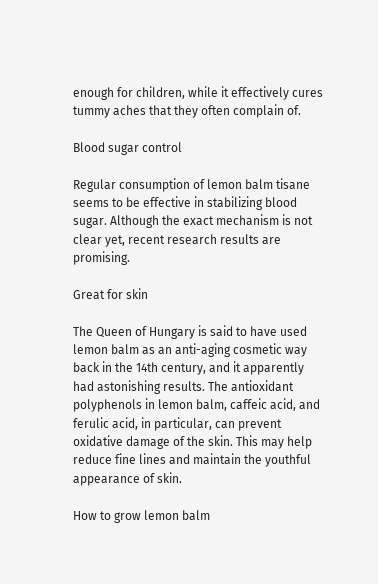enough for children, while it effectively cures tummy aches that they often complain of.

Blood sugar control

Regular consumption of lemon balm tisane seems to be effective in stabilizing blood sugar. Although the exact mechanism is not clear yet, recent research results are promising.

Great for skin

The Queen of Hungary is said to have used lemon balm as an anti-aging cosmetic way back in the 14th century, and it apparently had astonishing results. The antioxidant polyphenols in lemon balm, caffeic acid, and ferulic acid, in particular, can prevent oxidative damage of the skin. This may help reduce fine lines and maintain the youthful appearance of skin.

How to grow lemon balm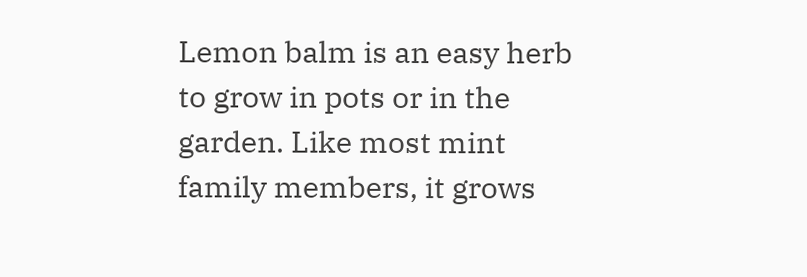Lemon balm is an easy herb to grow in pots or in the garden. Like most mint family members, it grows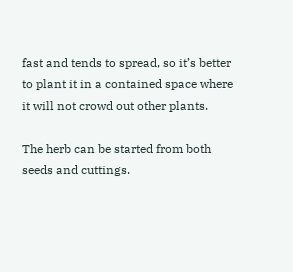fast and tends to spread, so it’s better to plant it in a contained space where it will not crowd out other plants.

The herb can be started from both seeds and cuttings.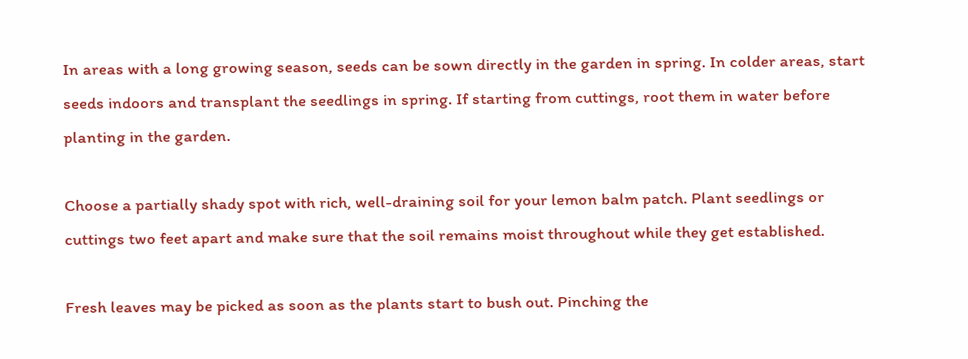In areas with a long growing season, seeds can be sown directly in the garden in spring. In colder areas, start seeds indoors and transplant the seedlings in spring. If starting from cuttings, root them in water before planting in the garden.

Choose a partially shady spot with rich, well-draining soil for your lemon balm patch. Plant seedlings or cuttings two feet apart and make sure that the soil remains moist throughout while they get established.

Fresh leaves may be picked as soon as the plants start to bush out. Pinching the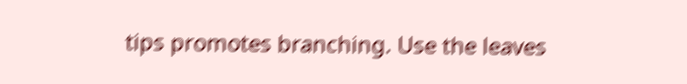tips promotes branching. Use the leaves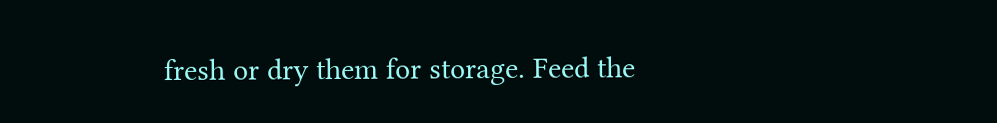fresh or dry them for storage. Feed the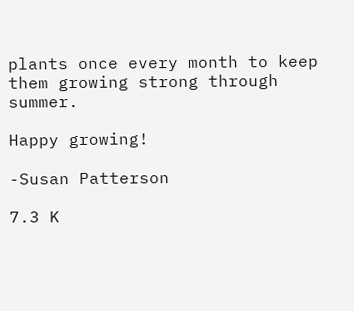plants once every month to keep them growing strong through summer.

Happy growing!

-Susan Patterson

7.3 K